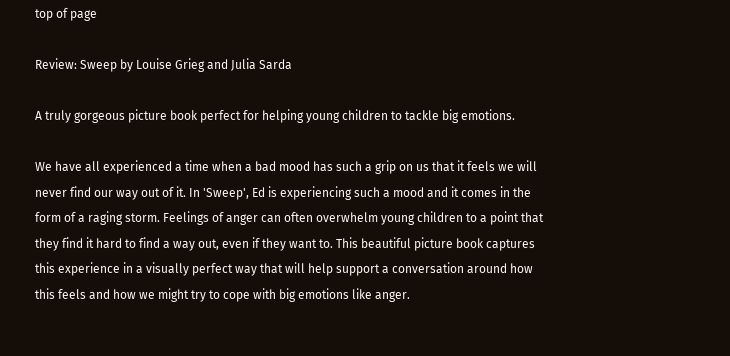top of page

Review: Sweep by Louise Grieg and Julia Sarda

A truly gorgeous picture book perfect for helping young children to tackle big emotions.

We have all experienced a time when a bad mood has such a grip on us that it feels we will never find our way out of it. In 'Sweep', Ed is experiencing such a mood and it comes in the form of a raging storm. Feelings of anger can often overwhelm young children to a point that they find it hard to find a way out, even if they want to. This beautiful picture book captures this experience in a visually perfect way that will help support a conversation around how this feels and how we might try to cope with big emotions like anger.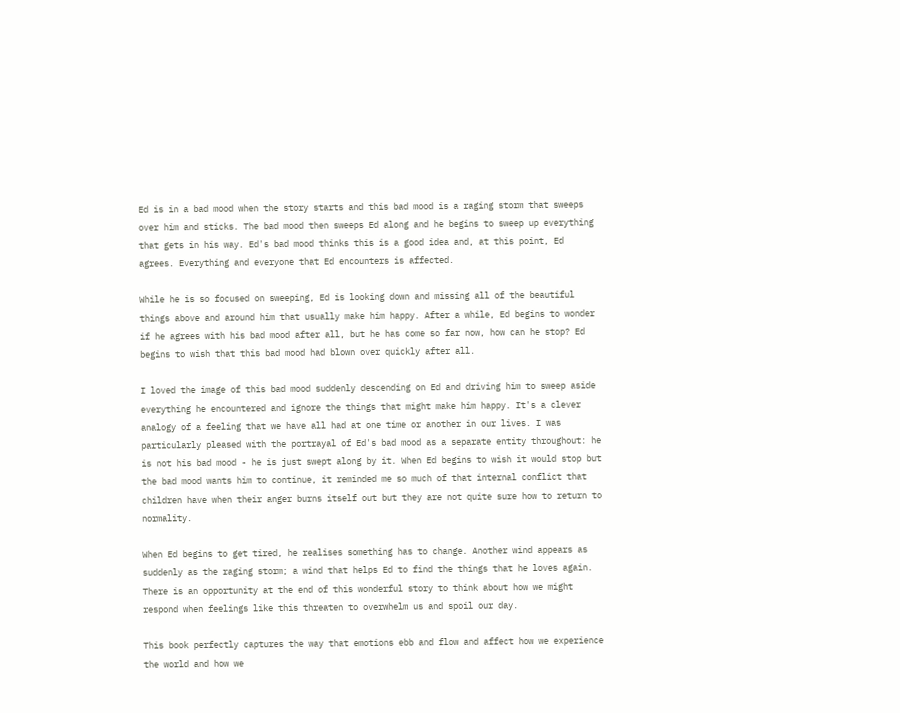Ed is in a bad mood when the story starts and this bad mood is a raging storm that sweeps over him and sticks. The bad mood then sweeps Ed along and he begins to sweep up everything that gets in his way. Ed's bad mood thinks this is a good idea and, at this point, Ed agrees. Everything and everyone that Ed encounters is affected.

While he is so focused on sweeping, Ed is looking down and missing all of the beautiful things above and around him that usually make him happy. After a while, Ed begins to wonder if he agrees with his bad mood after all, but he has come so far now, how can he stop? Ed begins to wish that this bad mood had blown over quickly after all.

I loved the image of this bad mood suddenly descending on Ed and driving him to sweep aside everything he encountered and ignore the things that might make him happy. It's a clever analogy of a feeling that we have all had at one time or another in our lives. I was particularly pleased with the portrayal of Ed's bad mood as a separate entity throughout: he is not his bad mood - he is just swept along by it. When Ed begins to wish it would stop but the bad mood wants him to continue, it reminded me so much of that internal conflict that children have when their anger burns itself out but they are not quite sure how to return to normality.

When Ed begins to get tired, he realises something has to change. Another wind appears as suddenly as the raging storm; a wind that helps Ed to find the things that he loves again. There is an opportunity at the end of this wonderful story to think about how we might respond when feelings like this threaten to overwhelm us and spoil our day.

This book perfectly captures the way that emotions ebb and flow and affect how we experience the world and how we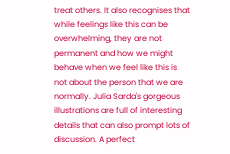treat others. It also recognises that while feelings like this can be overwhelming, they are not permanent and how we might behave when we feel like this is not about the person that we are normally. Julia Sarda's gorgeous illustrations are full of interesting details that can also prompt lots of discussion. A perfect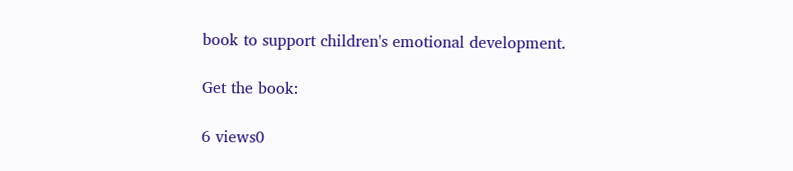book to support children's emotional development.

Get the book:

6 views0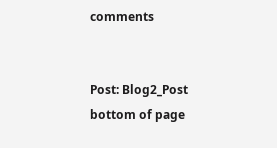comments


Post: Blog2_Post
bottom of page